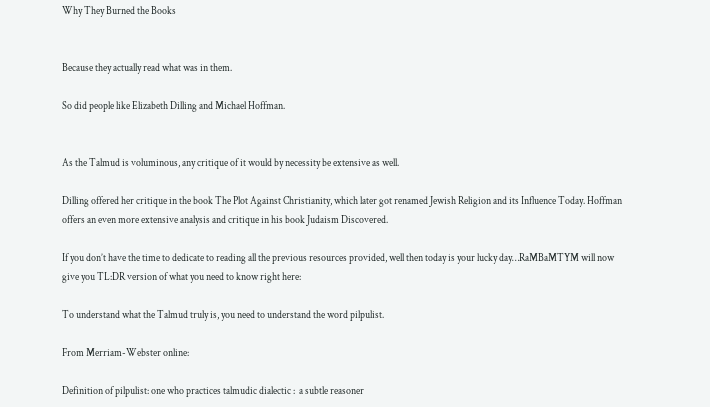Why They Burned the Books


Because they actually read what was in them.

So did people like Elizabeth Dilling and Michael Hoffman.


As the Talmud is voluminous, any critique of it would by necessity be extensive as well.

Dilling offered her critique in the book The Plot Against Christianity, which later got renamed Jewish Religion and its Influence Today. Hoffman offers an even more extensive analysis and critique in his book Judaism Discovered.

If you don’t have the time to dedicate to reading all the previous resources provided, well then today is your lucky day…RaMBaMTYM will now give you TL:DR version of what you need to know right here:

To understand what the Talmud truly is, you need to understand the word pilpulist.

From Merriam-Webster online:

Definition of pilpulist: one who practices talmudic dialectic :  a subtle reasoner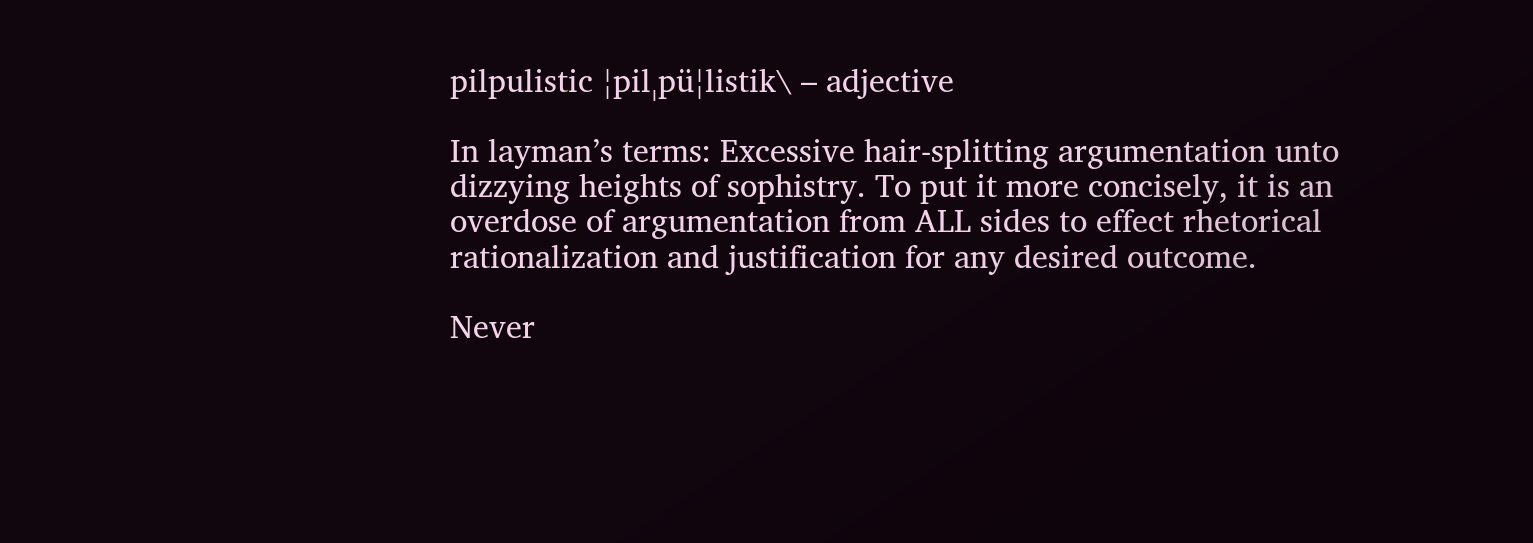pilpulistic ¦pilˌpü¦listik\ – adjective

In layman’s terms: Excessive hair-splitting argumentation unto dizzying heights of sophistry. To put it more concisely, it is an overdose of argumentation from ALL sides to effect rhetorical rationalization and justification for any desired outcome.

Never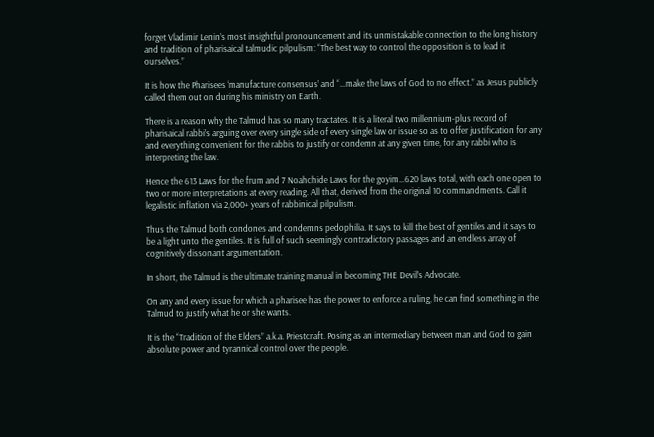forget Vladimir Lenin’s most insightful pronouncement and its unmistakable connection to the long history and tradition of pharisaical talmudic pilpulism: “The best way to control the opposition is to lead it ourselves.”

It is how the Pharisees ‘manufacture consensus’ and “…make the laws of God to no effect.” as Jesus publicly called them out on during his ministry on Earth.

There is a reason why the Talmud has so many tractates. It is a literal two millennium-plus record of pharisaical rabbi’s arguing over every single side of every single law or issue so as to offer justification for any and everything convenient for the rabbis to justify or condemn at any given time, for any rabbi who is interpreting the law.

Hence the 613 Laws for the frum and 7 Noahchide Laws for the goyim…620 laws total, with each one open to two or more interpretations at every reading. All that, derived from the original 10 commandments. Call it legalistic inflation via 2,000+ years of rabbinical pilpulism.

Thus the Talmud both condones and condemns pedophilia. It says to kill the best of gentiles and it says to be a light unto the gentiles. It is full of such seemingly contradictory passages and an endless array of cognitively dissonant argumentation.

In short, the Talmud is the ultimate training manual in becoming THE Devil’s Advocate.

On any and every issue for which a pharisee has the power to enforce a ruling, he can find something in the Talmud to justify what he or she wants.

It is the “Tradition of the Elders” a.k.a. Priestcraft. Posing as an intermediary between man and God to gain absolute power and tyrannical control over the people.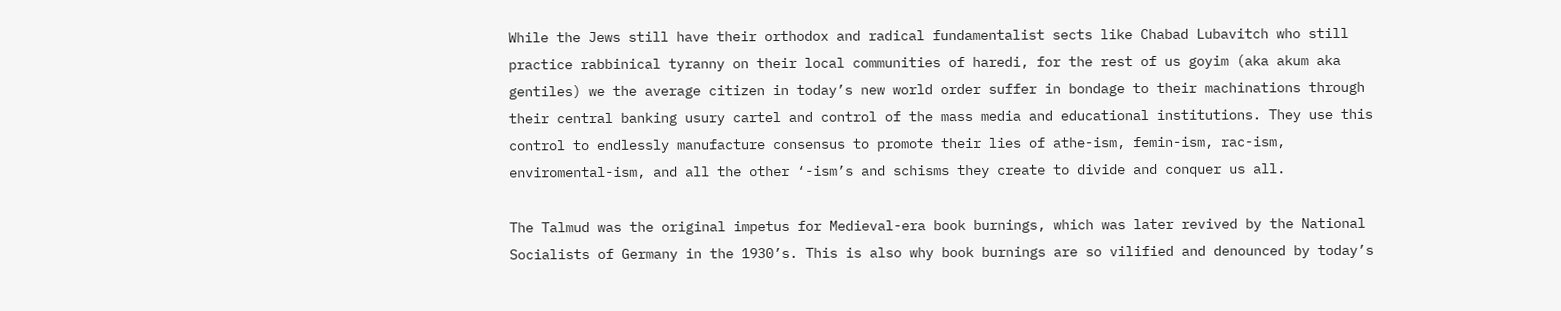While the Jews still have their orthodox and radical fundamentalist sects like Chabad Lubavitch who still practice rabbinical tyranny on their local communities of haredi, for the rest of us goyim (aka akum aka gentiles) we the average citizen in today’s new world order suffer in bondage to their machinations through their central banking usury cartel and control of the mass media and educational institutions. They use this control to endlessly manufacture consensus to promote their lies of athe-ism, femin-ism, rac-ism, enviromental-ism, and all the other ‘-ism’s and schisms they create to divide and conquer us all.

The Talmud was the original impetus for Medieval-era book burnings, which was later revived by the National Socialists of Germany in the 1930’s. This is also why book burnings are so vilified and denounced by today’s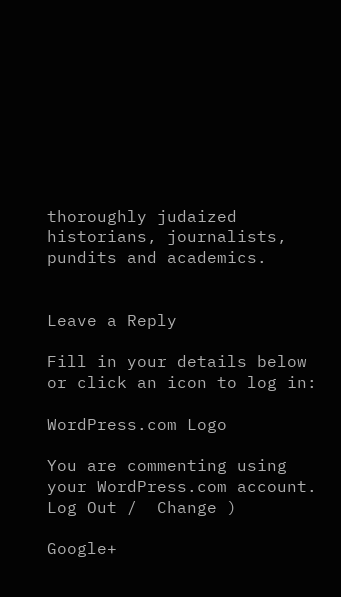thoroughly judaized historians, journalists, pundits and academics.


Leave a Reply

Fill in your details below or click an icon to log in:

WordPress.com Logo

You are commenting using your WordPress.com account. Log Out /  Change )

Google+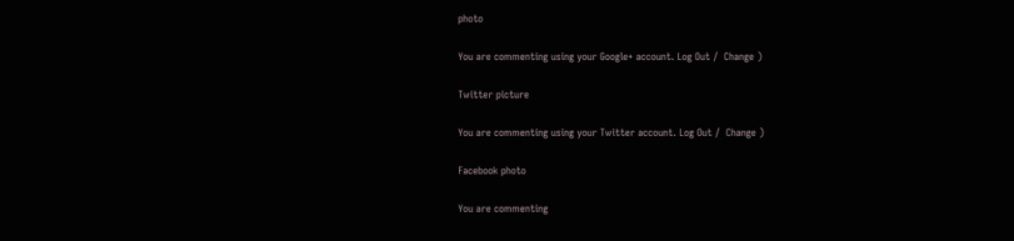photo

You are commenting using your Google+ account. Log Out /  Change )

Twitter picture

You are commenting using your Twitter account. Log Out /  Change )

Facebook photo

You are commenting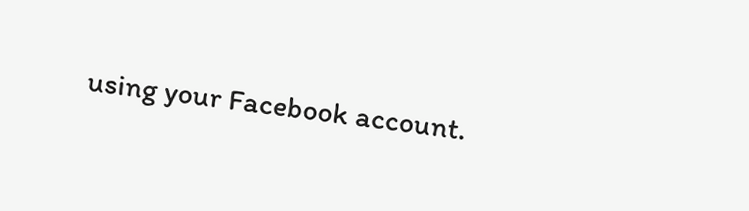using your Facebook account.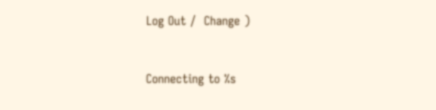Log Out /  Change )


Connecting to %s